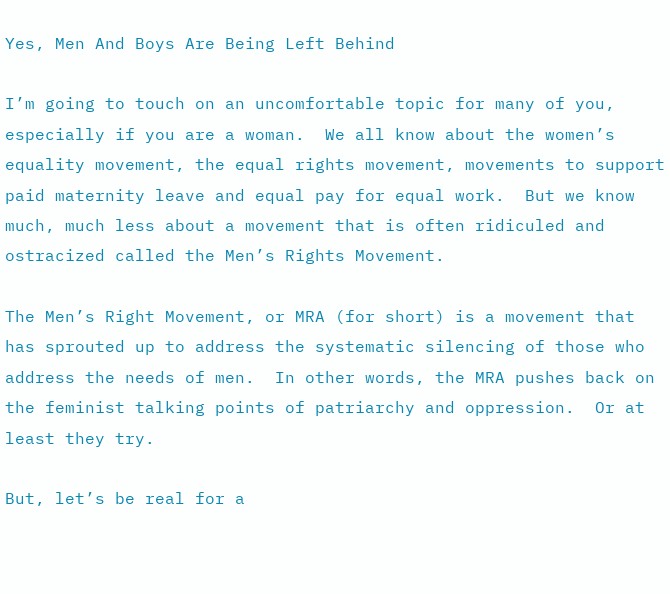Yes, Men And Boys Are Being Left Behind

I’m going to touch on an uncomfortable topic for many of you, especially if you are a woman.  We all know about the women’s equality movement, the equal rights movement, movements to support paid maternity leave and equal pay for equal work.  But we know much, much less about a movement that is often ridiculed and ostracized called the Men’s Rights Movement.

The Men’s Right Movement, or MRA (for short) is a movement that has sprouted up to address the systematic silencing of those who address the needs of men.  In other words, the MRA pushes back on the feminist talking points of patriarchy and oppression.  Or at least they try.

But, let’s be real for a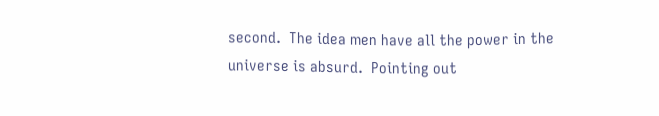second.  The idea men have all the power in the universe is absurd.  Pointing out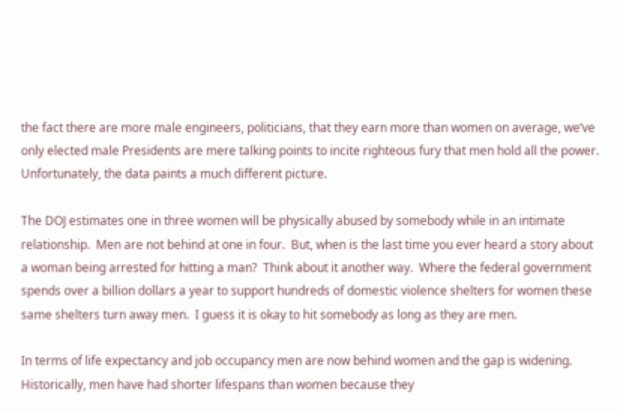the fact there are more male engineers, politicians, that they earn more than women on average, we’ve only elected male Presidents are mere talking points to incite righteous fury that men hold all the power.  Unfortunately, the data paints a much different picture.

The DOJ estimates one in three women will be physically abused by somebody while in an intimate relationship.  Men are not behind at one in four.  But, when is the last time you ever heard a story about a woman being arrested for hitting a man?  Think about it another way.  Where the federal government spends over a billion dollars a year to support hundreds of domestic violence shelters for women these same shelters turn away men.  I guess it is okay to hit somebody as long as they are men.

In terms of life expectancy and job occupancy men are now behind women and the gap is widening.  Historically, men have had shorter lifespans than women because they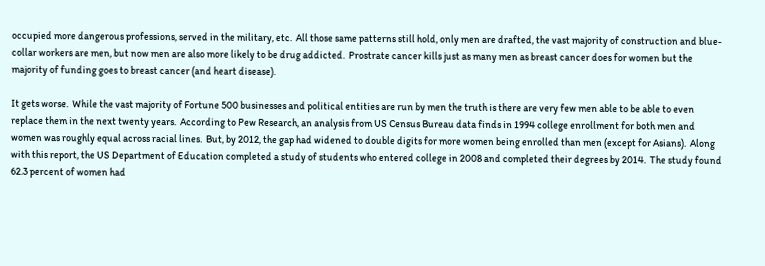occupied more dangerous professions, served in the military, etc.  All those same patterns still hold, only men are drafted, the vast majority of construction and blue-collar workers are men, but now men are also more likely to be drug addicted.  Prostrate cancer kills just as many men as breast cancer does for women but the majority of funding goes to breast cancer (and heart disease).

It gets worse.  While the vast majority of Fortune 500 businesses and political entities are run by men the truth is there are very few men able to be able to even replace them in the next twenty years.  According to Pew Research, an analysis from US Census Bureau data finds in 1994 college enrollment for both men and women was roughly equal across racial lines.  But, by 2012, the gap had widened to double digits for more women being enrolled than men (except for Asians).  Along with this report, the US Department of Education completed a study of students who entered college in 2008 and completed their degrees by 2014.  The study found 62.3 percent of women had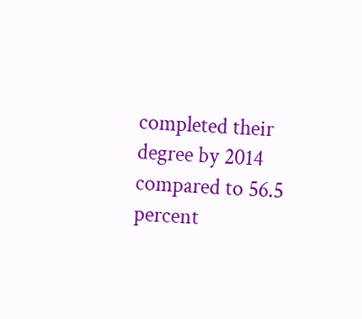completed their degree by 2014 compared to 56.5 percent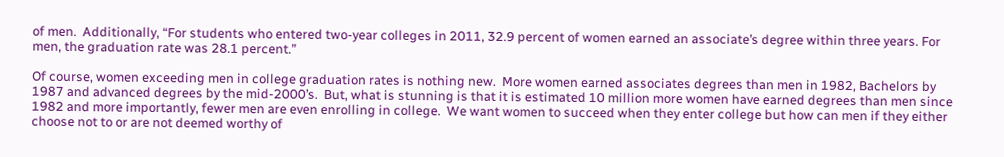of men.  Additionally, “For students who entered two-year colleges in 2011, 32.9 percent of women earned an associate’s degree within three years. For men, the graduation rate was 28.1 percent.”

Of course, women exceeding men in college graduation rates is nothing new.  More women earned associates degrees than men in 1982, Bachelors by 1987 and advanced degrees by the mid-2000’s.  But, what is stunning is that it is estimated 10 million more women have earned degrees than men since 1982 and more importantly, fewer men are even enrolling in college.  We want women to succeed when they enter college but how can men if they either choose not to or are not deemed worthy of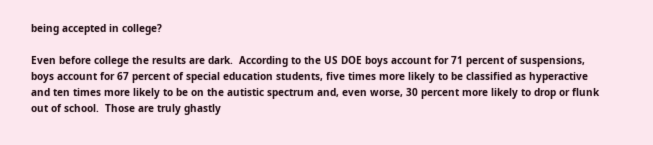being accepted in college?

Even before college the results are dark.  According to the US DOE boys account for 71 percent of suspensions, boys account for 67 percent of special education students, five times more likely to be classified as hyperactive and ten times more likely to be on the autistic spectrum and, even worse, 30 percent more likely to drop or flunk out of school.  Those are truly ghastly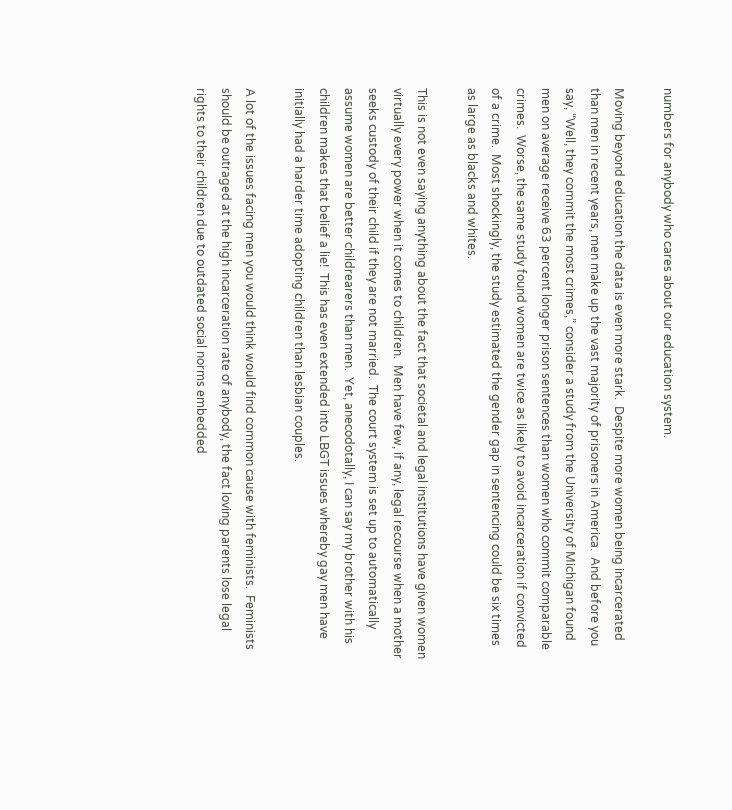numbers for anybody who cares about our education system.

Moving beyond education the data is even more stark.  Despite more women being incarcerated than men in recent years, men make up the vast majority of prisoners in America.  And before you say, “Well, they commit the most crimes,” consider a study from the University of Michigan found men on average receive 63 percent longer prison sentences than women who commit comparable crimes.  Worse, the same study found women are twice as likely to avoid incarceration if convicted of a crime.  Most shockingly, the study estimated the gender gap in sentencing could be six times as large as blacks and whites.

This is not even saying anything about the fact that societal and legal institutions have given women virtually every power when it comes to children.  Men have few, if any, legal recourse when a mother seeks custody of their child if they are not married.  The court system is set up to automatically assume women are better childrearers than men.  Yet, anecodotally, I can say my brother with his children makes that belief a lie!  This has even extended into LBGT issues whereby gay men have initially had a harder time adopting children than lesbian couples.

A lot of the issues facing men you would think would find common cause with feminists.  Feminists should be outraged at the high incarceration rate of anybody, the fact loving parents lose legal rights to their children due to outdated social norms embedded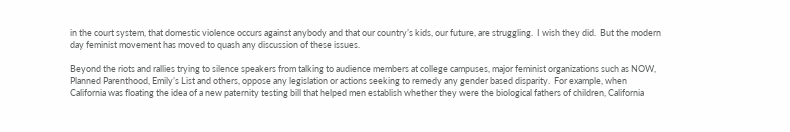in the court system, that domestic violence occurs against anybody and that our country’s kids, our future, are struggling.  I wish they did.  But the modern day feminist movement has moved to quash any discussion of these issues.

Beyond the riots and rallies trying to silence speakers from talking to audience members at college campuses, major feminist organizations such as NOW, Planned Parenthood, Emily’s List and others, oppose any legislation or actions seeking to remedy any gender based disparity.  For example, when California was floating the idea of a new paternity testing bill that helped men establish whether they were the biological fathers of children, California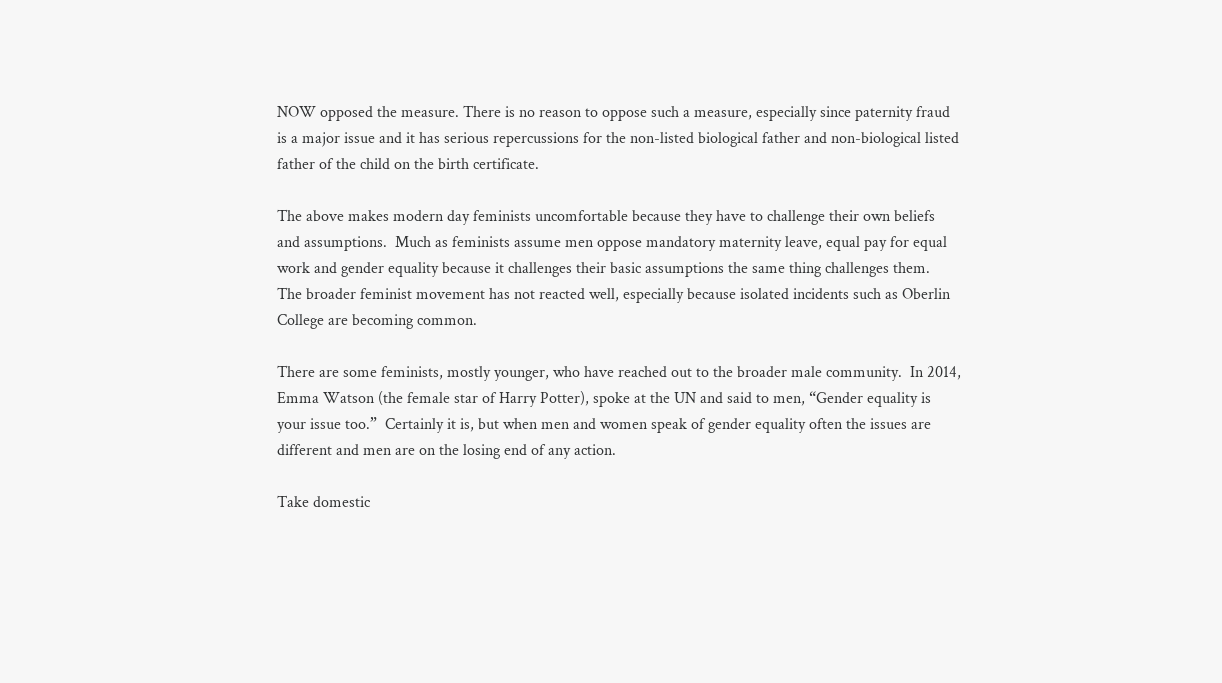NOW opposed the measure. There is no reason to oppose such a measure, especially since paternity fraud is a major issue and it has serious repercussions for the non-listed biological father and non-biological listed father of the child on the birth certificate.

The above makes modern day feminists uncomfortable because they have to challenge their own beliefs and assumptions.  Much as feminists assume men oppose mandatory maternity leave, equal pay for equal work and gender equality because it challenges their basic assumptions the same thing challenges them.  The broader feminist movement has not reacted well, especially because isolated incidents such as Oberlin College are becoming common.

There are some feminists, mostly younger, who have reached out to the broader male community.  In 2014, Emma Watson (the female star of Harry Potter), spoke at the UN and said to men, “Gender equality is your issue too.”  Certainly it is, but when men and women speak of gender equality often the issues are different and men are on the losing end of any action.

Take domestic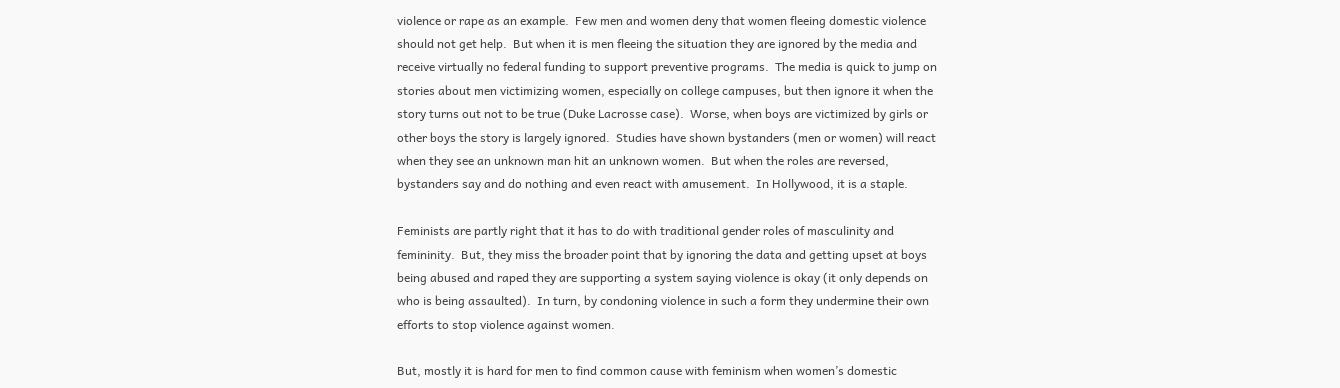violence or rape as an example.  Few men and women deny that women fleeing domestic violence should not get help.  But when it is men fleeing the situation they are ignored by the media and receive virtually no federal funding to support preventive programs.  The media is quick to jump on stories about men victimizing women, especially on college campuses, but then ignore it when the story turns out not to be true (Duke Lacrosse case).  Worse, when boys are victimized by girls or other boys the story is largely ignored.  Studies have shown bystanders (men or women) will react when they see an unknown man hit an unknown women.  But when the roles are reversed, bystanders say and do nothing and even react with amusement.  In Hollywood, it is a staple.

Feminists are partly right that it has to do with traditional gender roles of masculinity and femininity.  But, they miss the broader point that by ignoring the data and getting upset at boys being abused and raped they are supporting a system saying violence is okay (it only depends on who is being assaulted).  In turn, by condoning violence in such a form they undermine their own efforts to stop violence against women.

But, mostly it is hard for men to find common cause with feminism when women’s domestic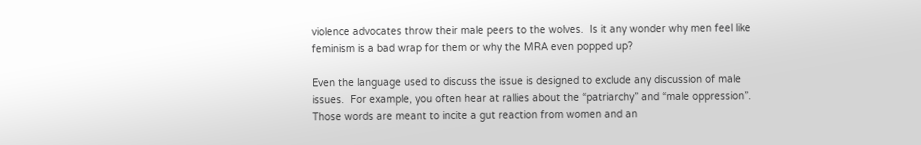violence advocates throw their male peers to the wolves.  Is it any wonder why men feel like feminism is a bad wrap for them or why the MRA even popped up?

Even the language used to discuss the issue is designed to exclude any discussion of male issues.  For example, you often hear at rallies about the “patriarchy” and “male oppression”.  Those words are meant to incite a gut reaction from women and an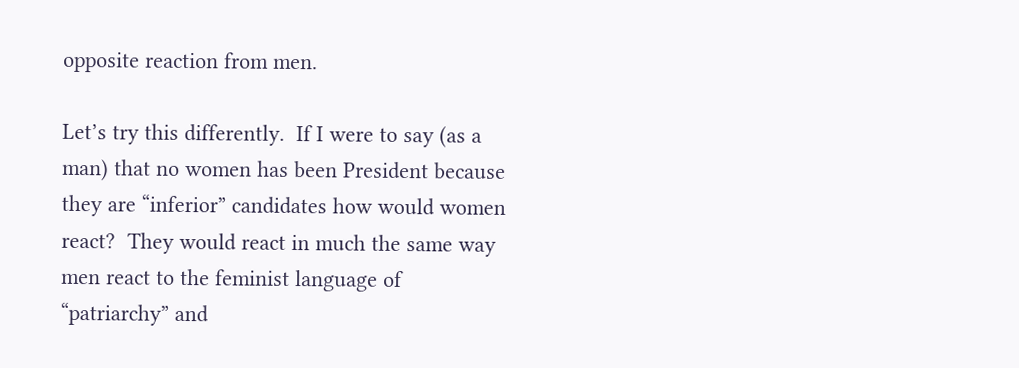opposite reaction from men.

Let’s try this differently.  If I were to say (as a man) that no women has been President because they are “inferior” candidates how would women react?  They would react in much the same way men react to the feminist language of “patriarchy” and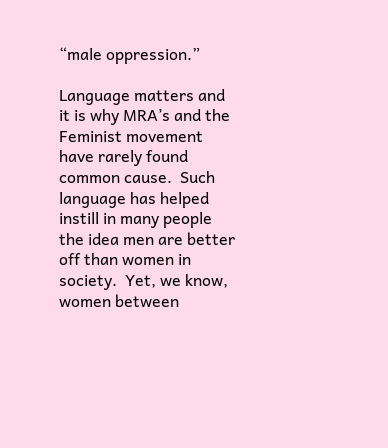“male oppression.”

Language matters and it is why MRA’s and the Feminist movement have rarely found common cause.  Such language has helped instill in many people the idea men are better off than women in society.  Yet, we know, women between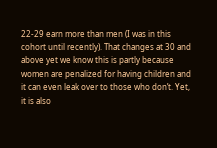22-29 earn more than men (I was in this cohort until recently). That changes at 30 and above yet we know this is partly because women are penalized for having children and it can even leak over to those who don’t. Yet, it is also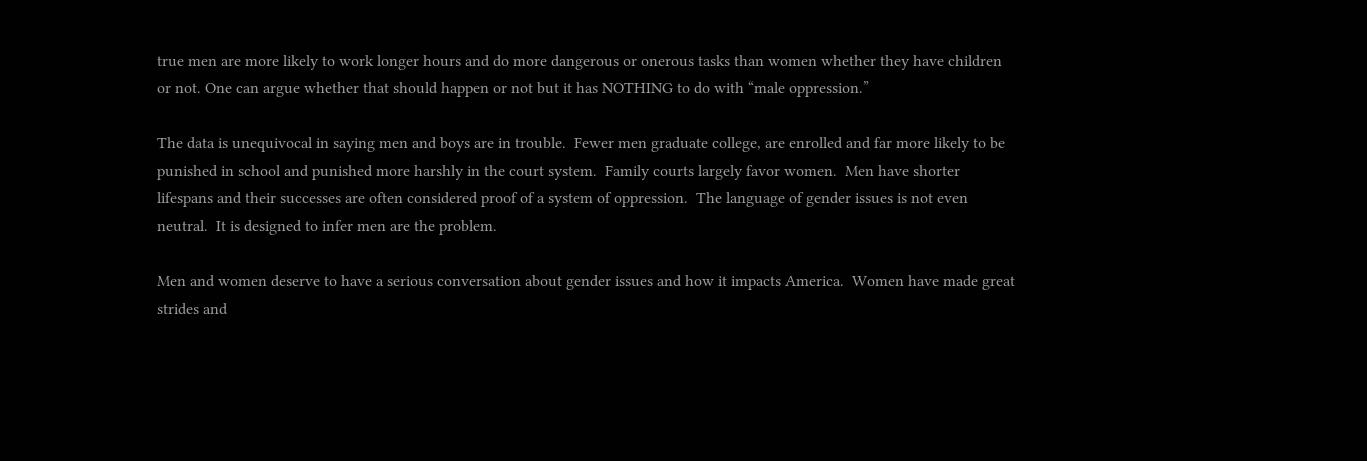true men are more likely to work longer hours and do more dangerous or onerous tasks than women whether they have children or not. One can argue whether that should happen or not but it has NOTHING to do with “male oppression.”

The data is unequivocal in saying men and boys are in trouble.  Fewer men graduate college, are enrolled and far more likely to be punished in school and punished more harshly in the court system.  Family courts largely favor women.  Men have shorter lifespans and their successes are often considered proof of a system of oppression.  The language of gender issues is not even neutral.  It is designed to infer men are the problem.

Men and women deserve to have a serious conversation about gender issues and how it impacts America.  Women have made great strides and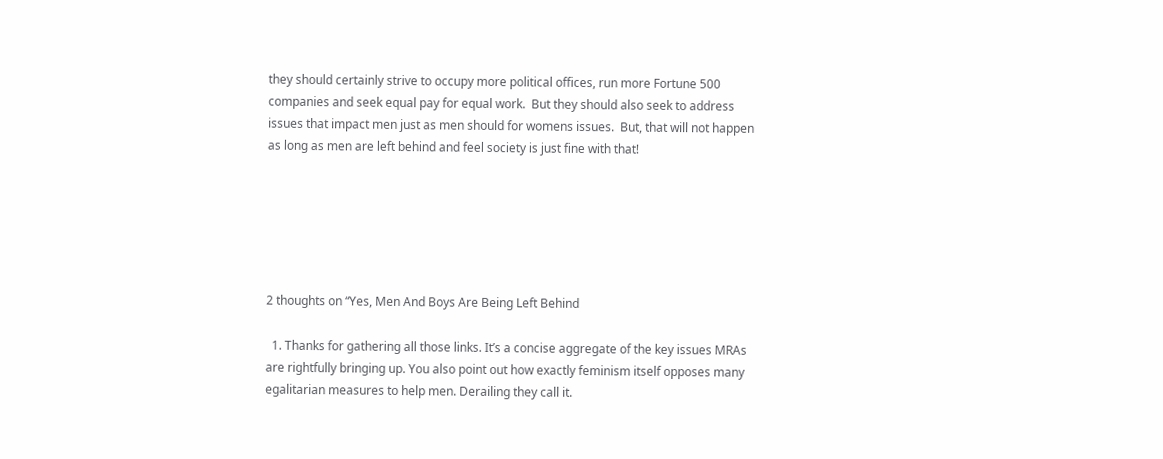they should certainly strive to occupy more political offices, run more Fortune 500 companies and seek equal pay for equal work.  But they should also seek to address issues that impact men just as men should for womens issues.  But, that will not happen as long as men are left behind and feel society is just fine with that!






2 thoughts on “Yes, Men And Boys Are Being Left Behind

  1. Thanks for gathering all those links. It’s a concise aggregate of the key issues MRAs are rightfully bringing up. You also point out how exactly feminism itself opposes many egalitarian measures to help men. Derailing they call it.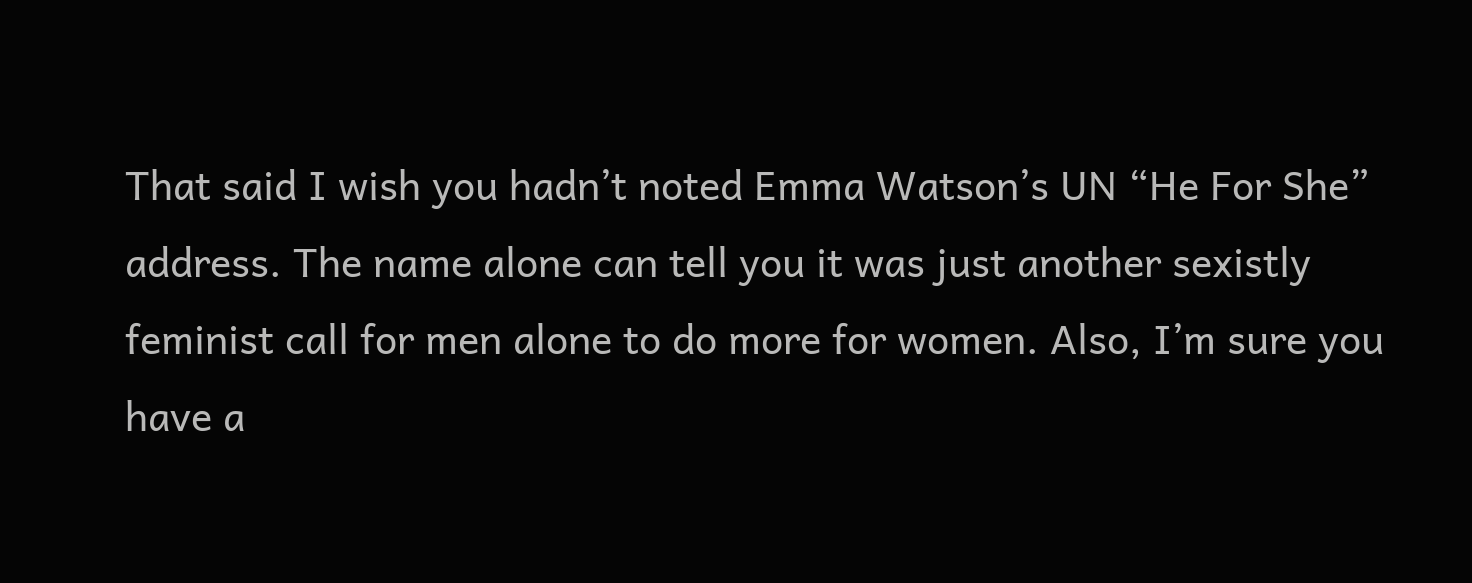That said I wish you hadn’t noted Emma Watson’s UN “He For She” address. The name alone can tell you it was just another sexistly feminist call for men alone to do more for women. Also, I’m sure you have a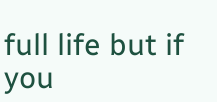full life but if you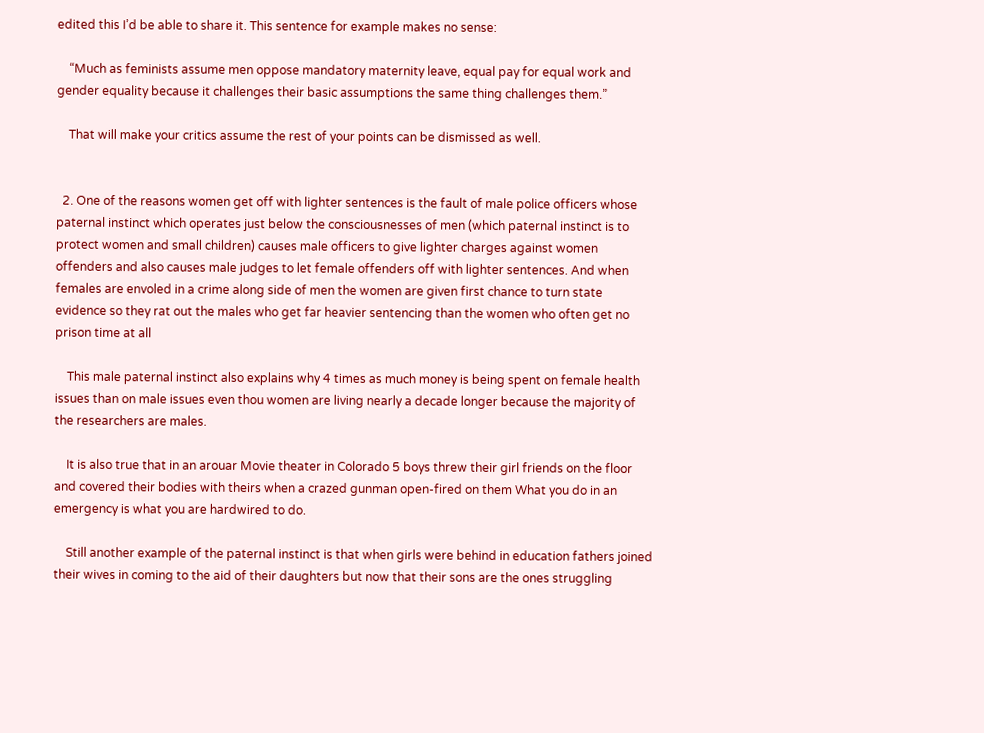edited this I’d be able to share it. This sentence for example makes no sense:

    “Much as feminists assume men oppose mandatory maternity leave, equal pay for equal work and gender equality because it challenges their basic assumptions the same thing challenges them.”

    That will make your critics assume the rest of your points can be dismissed as well.


  2. One of the reasons women get off with lighter sentences is the fault of male police officers whose paternal instinct which operates just below the consciousnesses of men (which paternal instinct is to protect women and small children) causes male officers to give lighter charges against women offenders and also causes male judges to let female offenders off with lighter sentences. And when females are envoled in a crime along side of men the women are given first chance to turn state evidence so they rat out the males who get far heavier sentencing than the women who often get no prison time at all

    This male paternal instinct also explains why 4 times as much money is being spent on female health issues than on male issues even thou women are living nearly a decade longer because the majority of the researchers are males.

    It is also true that in an arouar Movie theater in Colorado 5 boys threw their girl friends on the floor and covered their bodies with theirs when a crazed gunman open-fired on them What you do in an emergency is what you are hardwired to do.

    Still another example of the paternal instinct is that when girls were behind in education fathers joined their wives in coming to the aid of their daughters but now that their sons are the ones struggling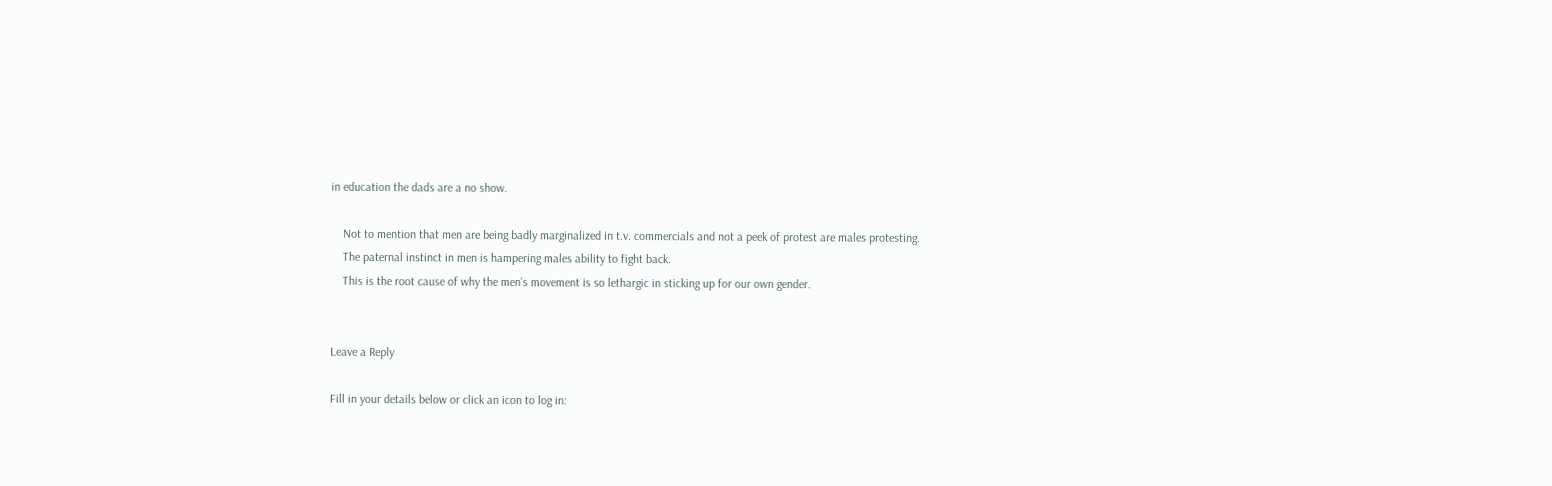in education the dads are a no show.

    Not to mention that men are being badly marginalized in t.v. commercials and not a peek of protest are males protesting.
    The paternal instinct in men is hampering males ability to fight back.
    This is the root cause of why the men’s movement is so lethargic in sticking up for our own gender.


Leave a Reply

Fill in your details below or click an icon to log in: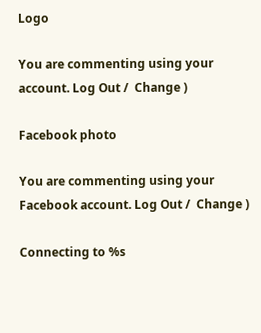Logo

You are commenting using your account. Log Out /  Change )

Facebook photo

You are commenting using your Facebook account. Log Out /  Change )

Connecting to %s